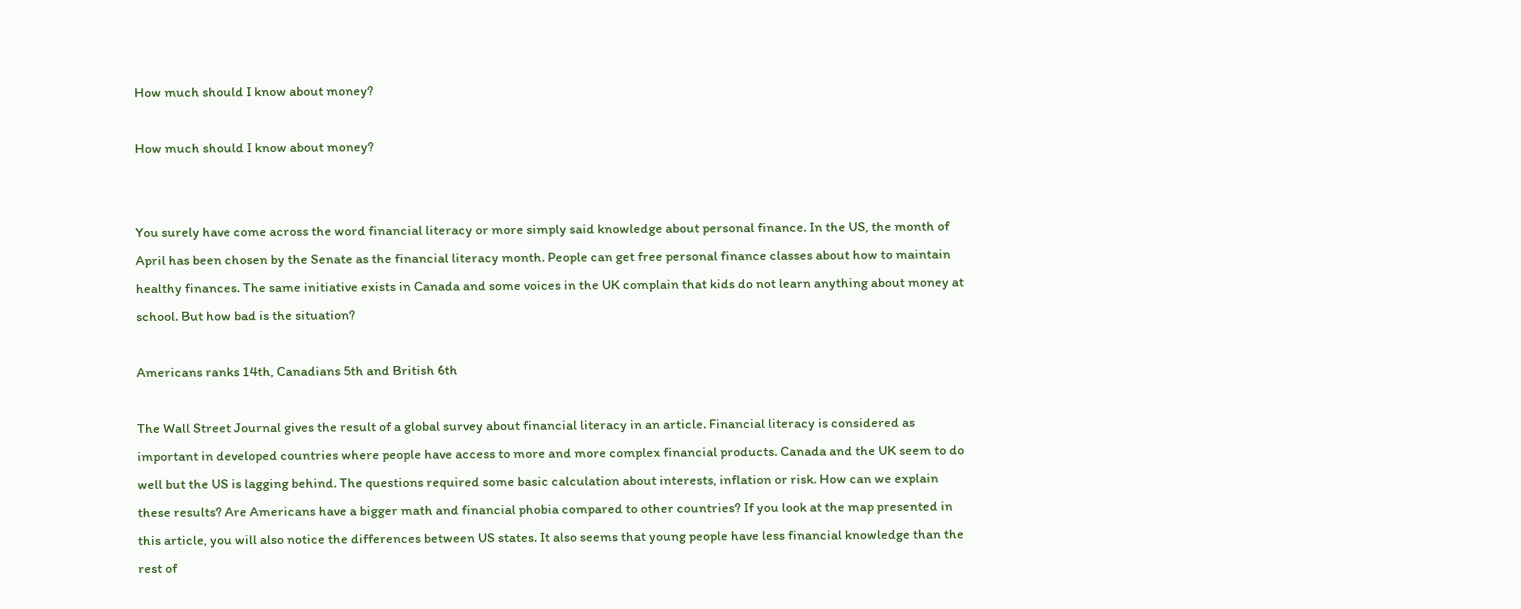How much should I know about money?

How much should I know about money?


You surely have come across the word financial literacy or more simply said knowledge about personal finance. In the US, the month of April has been chosen by the Senate as the financial literacy month. People can get free personal finance classes about how to maintain healthy finances. The same initiative exists in Canada and some voices in the UK complain that kids do not learn anything about money at school. But how bad is the situation?

Americans ranks 14th, Canadians 5th and British 6th

The Wall Street Journal gives the result of a global survey about financial literacy in an article. Financial literacy is considered as important in developed countries where people have access to more and more complex financial products. Canada and the UK seem to do well but the US is lagging behind. The questions required some basic calculation about interests, inflation or risk. How can we explain these results? Are Americans have a bigger math and financial phobia compared to other countries? If you look at the map presented in this article, you will also notice the differences between US states. It also seems that young people have less financial knowledge than the rest of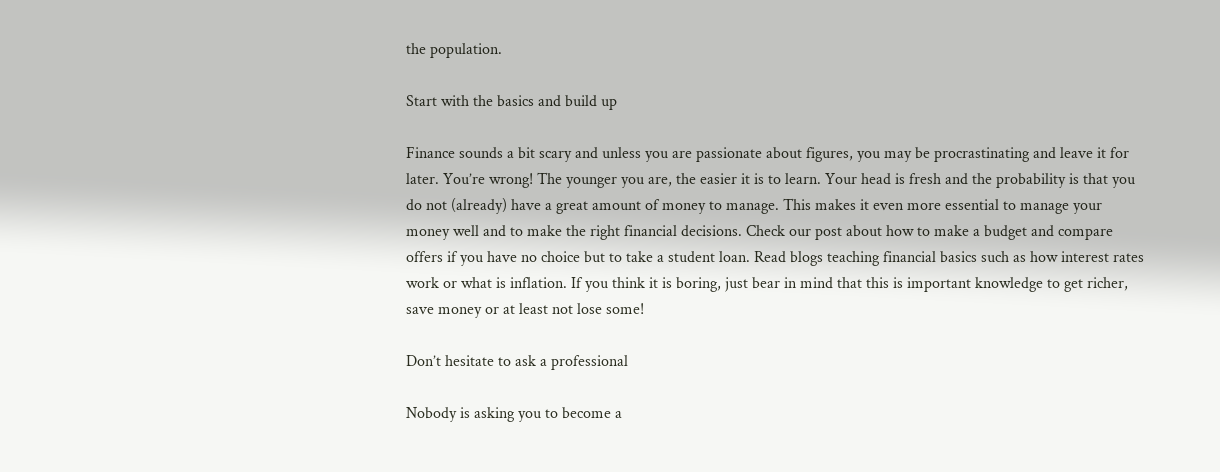the population.

Start with the basics and build up

Finance sounds a bit scary and unless you are passionate about figures, you may be procrastinating and leave it for later. You’re wrong! The younger you are, the easier it is to learn. Your head is fresh and the probability is that you do not (already) have a great amount of money to manage. This makes it even more essential to manage your money well and to make the right financial decisions. Check our post about how to make a budget and compare offers if you have no choice but to take a student loan. Read blogs teaching financial basics such as how interest rates work or what is inflation. If you think it is boring, just bear in mind that this is important knowledge to get richer, save money or at least not lose some!

Don’t hesitate to ask a professional

Nobody is asking you to become a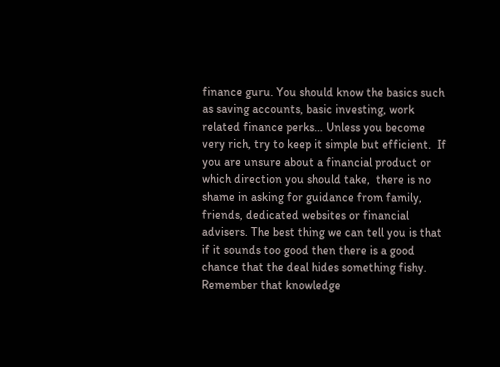finance guru. You should know the basics such as saving accounts, basic investing, work related finance perks… Unless you become very rich, try to keep it simple but efficient.  If you are unsure about a financial product or which direction you should take,  there is no shame in asking for guidance from family, friends, dedicated websites or financial advisers. The best thing we can tell you is that if it sounds too good then there is a good chance that the deal hides something fishy. Remember that knowledge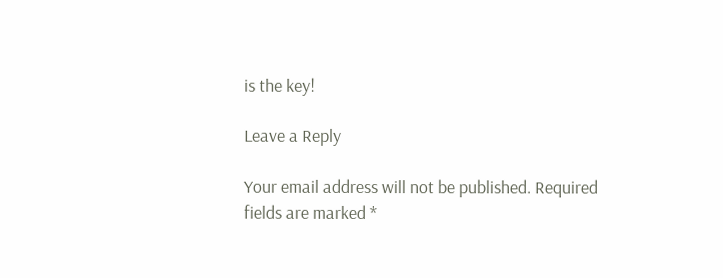is the key!

Leave a Reply

Your email address will not be published. Required fields are marked *